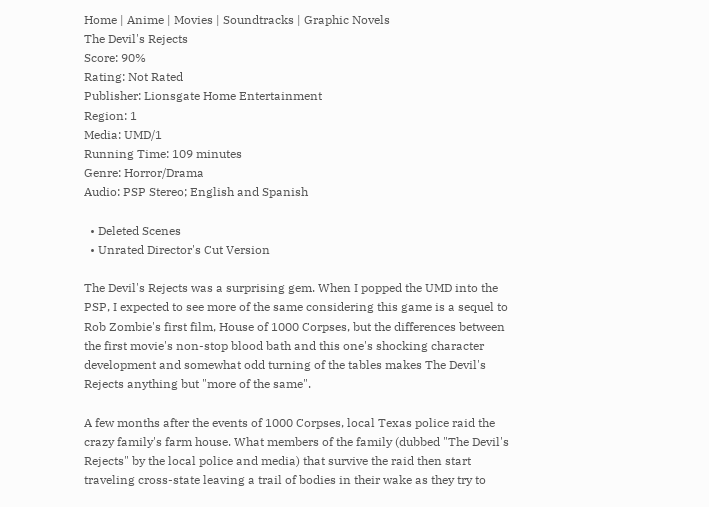Home | Anime | Movies | Soundtracks | Graphic Novels
The Devil's Rejects
Score: 90%
Rating: Not Rated
Publisher: Lionsgate Home Entertainment
Region: 1
Media: UMD/1
Running Time: 109 minutes
Genre: Horror/Drama
Audio: PSP Stereo; English and Spanish

  • Deleted Scenes
  • Unrated Director's Cut Version

The Devil's Rejects was a surprising gem. When I popped the UMD into the PSP, I expected to see more of the same considering this game is a sequel to Rob Zombie's first film, House of 1000 Corpses, but the differences between the first movie's non-stop blood bath and this one's shocking character development and somewhat odd turning of the tables makes The Devil's Rejects anything but "more of the same".

A few months after the events of 1000 Corpses, local Texas police raid the crazy family's farm house. What members of the family (dubbed "The Devil's Rejects" by the local police and media) that survive the raid then start traveling cross-state leaving a trail of bodies in their wake as they try to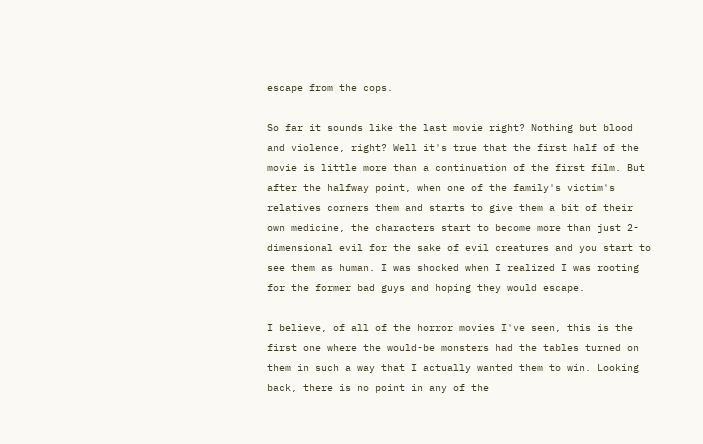escape from the cops.

So far it sounds like the last movie right? Nothing but blood and violence, right? Well it's true that the first half of the movie is little more than a continuation of the first film. But after the halfway point, when one of the family's victim's relatives corners them and starts to give them a bit of their own medicine, the characters start to become more than just 2-dimensional evil for the sake of evil creatures and you start to see them as human. I was shocked when I realized I was rooting for the former bad guys and hoping they would escape.

I believe, of all of the horror movies I've seen, this is the first one where the would-be monsters had the tables turned on them in such a way that I actually wanted them to win. Looking back, there is no point in any of the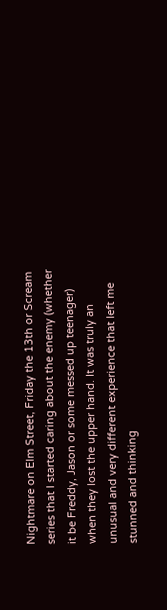Nightmare on Elm Street, Friday the 13th or Scream series that I started caring about the enemy (whether it be Freddy, Jason or some messed up teenager) when they lost the upper hand. It was truly an unusual and very different experience that left me stunned and thinking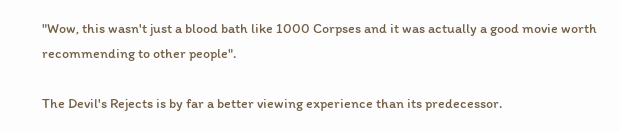"Wow, this wasn't just a blood bath like 1000 Corpses and it was actually a good movie worth recommending to other people".

The Devil's Rejects is by far a better viewing experience than its predecessor.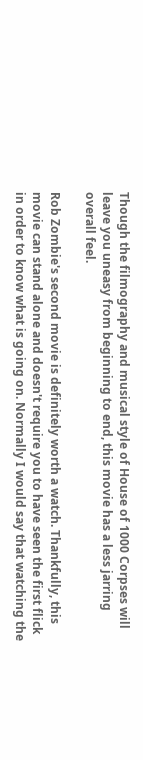Though the filmography and musical style of House of 1000 Corpses will leave you uneasy from beginning to end, this movie has a less jarring overall feel.

Rob Zombie's second movie is definitely worth a watch. Thankfully, this movie can stand alone and doesn't require you to have seen the first flick in order to know what is going on. Normally I would say that watching the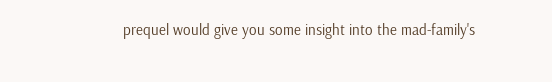prequel would give you some insight into the mad-family's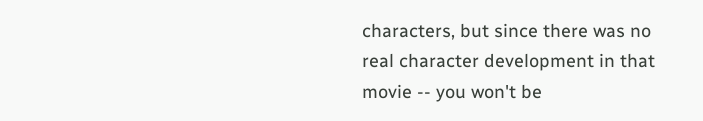characters, but since there was no real character development in that movie -- you won't be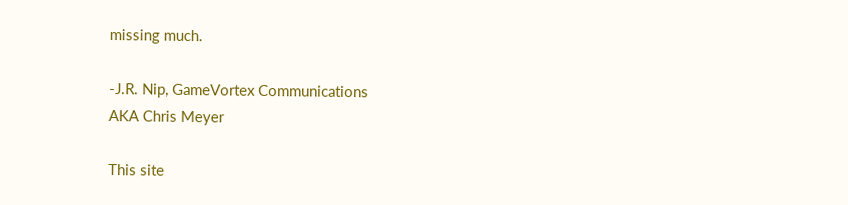missing much.

-J.R. Nip, GameVortex Communications
AKA Chris Meyer

This site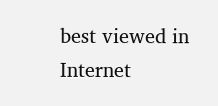best viewed in Internet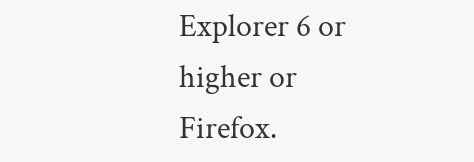Explorer 6 or higher or Firefox.